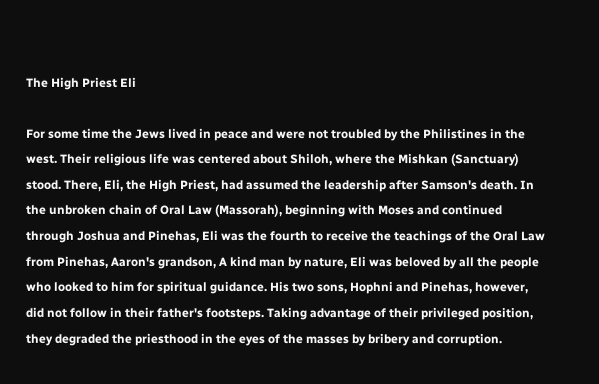The High Priest Eli

For some time the Jews lived in peace and were not troubled by the Philistines in the west. Their religious life was centered about Shiloh, where the Mishkan (Sanctuary) stood. There, Eli, the High Priest, had assumed the leadership after Samson's death. In the unbroken chain of Oral Law (Massorah), beginning with Moses and continued through Joshua and Pinehas, Eli was the fourth to receive the teachings of the Oral Law from Pinehas, Aaron's grandson, A kind man by nature, Eli was beloved by all the people who looked to him for spiritual guidance. His two sons, Hophni and Pinehas, however, did not follow in their father's footsteps. Taking advantage of their privileged position, they degraded the priesthood in the eyes of the masses by bribery and corruption.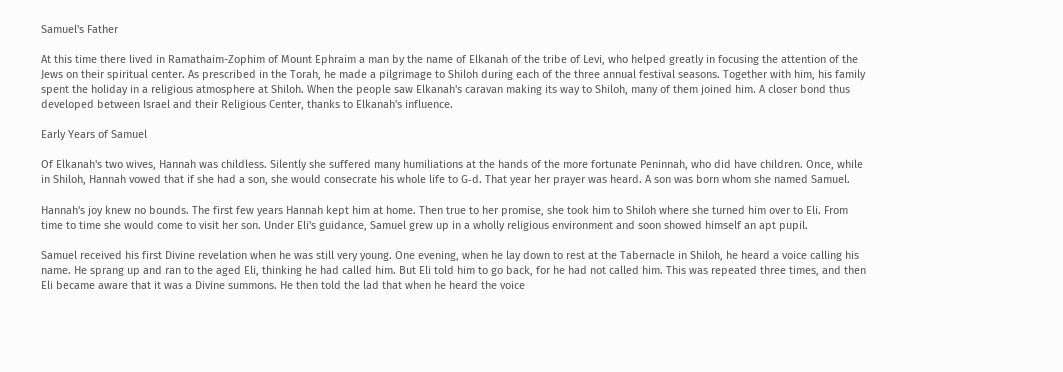Samuel's Father

At this time there lived in Ramathaim-Zophim of Mount Ephraim a man by the name of Elkanah of the tribe of Levi, who helped greatly in focusing the attention of the Jews on their spiritual center. As prescribed in the Torah, he made a pilgrimage to Shiloh during each of the three annual festival seasons. Together with him, his family spent the holiday in a religious atmosphere at Shiloh. When the people saw Elkanah's caravan making its way to Shiloh, many of them joined him. A closer bond thus developed between Israel and their Religious Center, thanks to Elkanah's influence.

Early Years of Samuel

Of Elkanah's two wives, Hannah was childless. Silently she suffered many humiliations at the hands of the more fortunate Peninnah, who did have children. Once, while in Shiloh, Hannah vowed that if she had a son, she would consecrate his whole life to G‑d. That year her prayer was heard. A son was born whom she named Samuel.

Hannah's joy knew no bounds. The first few years Hannah kept him at home. Then true to her promise, she took him to Shiloh where she turned him over to Eli. From time to time she would come to visit her son. Under Eli's guidance, Samuel grew up in a wholly religious environment and soon showed himself an apt pupil.

Samuel received his first Divine revelation when he was still very young. One evening, when he lay down to rest at the Tabernacle in Shiloh, he heard a voice calling his name. He sprang up and ran to the aged Eli, thinking he had called him. But Eli told him to go back, for he had not called him. This was repeated three times, and then Eli became aware that it was a Divine summons. He then told the lad that when he heard the voice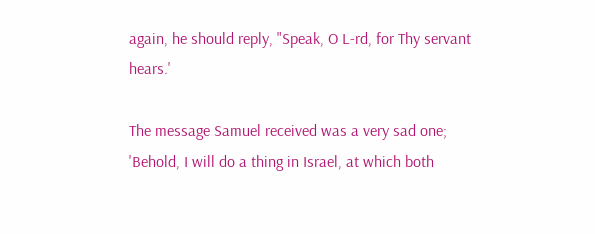again, he should reply, "Speak, O L-rd, for Thy servant hears.'

The message Samuel received was a very sad one; 'Behold, I will do a thing in Israel, at which both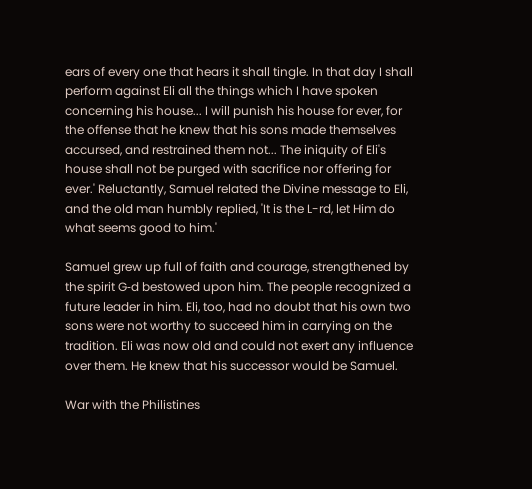ears of every one that hears it shall tingle. In that day I shall perform against Eli all the things which I have spoken concerning his house... I will punish his house for ever, for the offense that he knew that his sons made themselves accursed, and restrained them not... The iniquity of Eli's house shall not be purged with sacrifice nor offering for ever.' Reluctantly, Samuel related the Divine message to Eli, and the old man humbly replied, 'It is the L-rd, let Him do what seems good to him.'

Samuel grew up full of faith and courage, strengthened by the spirit G‑d bestowed upon him. The people recognized a future leader in him. Eli, too, had no doubt that his own two sons were not worthy to succeed him in carrying on the tradition. Eli was now old and could not exert any influence over them. He knew that his successor would be Samuel.

War with the Philistines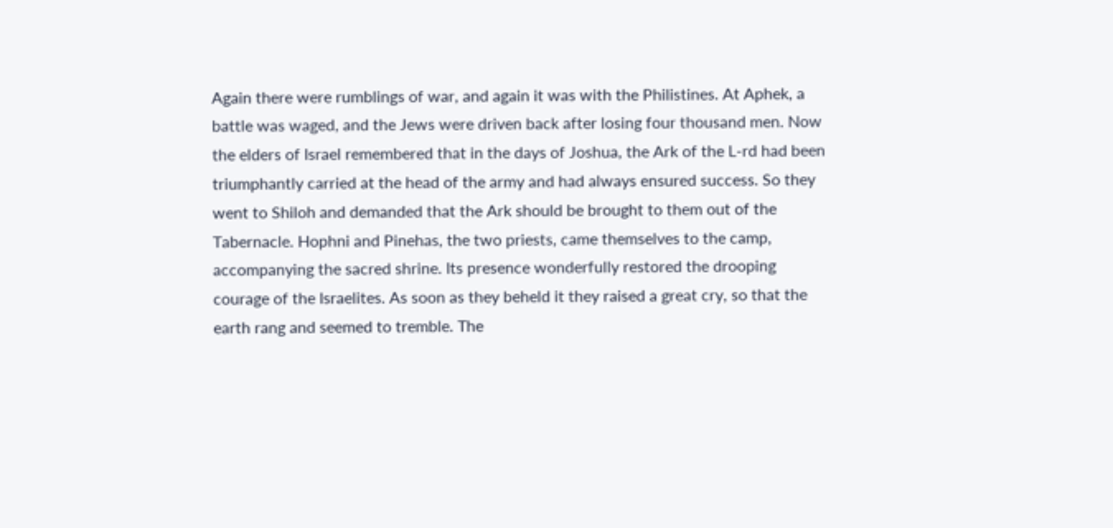Again there were rumblings of war, and again it was with the Philistines. At Aphek, a battle was waged, and the Jews were driven back after losing four thousand men. Now the elders of Israel remembered that in the days of Joshua, the Ark of the L-rd had been triumphantly carried at the head of the army and had always ensured success. So they went to Shiloh and demanded that the Ark should be brought to them out of the Tabernacle. Hophni and Pinehas, the two priests, came themselves to the camp, accompanying the sacred shrine. Its presence wonderfully restored the drooping courage of the Israelites. As soon as they beheld it they raised a great cry, so that the earth rang and seemed to tremble. The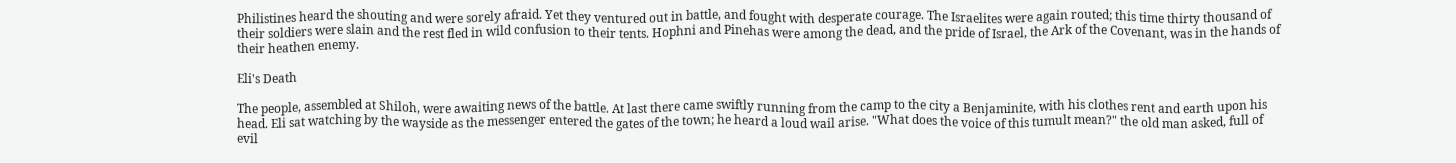Philistines heard the shouting and were sorely afraid. Yet they ventured out in battle, and fought with desperate courage. The Israelites were again routed; this time thirty thousand of their soldiers were slain and the rest fled in wild confusion to their tents. Hophni and Pinehas were among the dead, and the pride of Israel, the Ark of the Covenant, was in the hands of their heathen enemy.

Eli's Death

The people, assembled at Shiloh, were awaiting news of the battle. At last there came swiftly running from the camp to the city a Benjaminite, with his clothes rent and earth upon his head. Eli sat watching by the wayside as the messenger entered the gates of the town; he heard a loud wail arise. "What does the voice of this tumult mean?" the old man asked, full of evil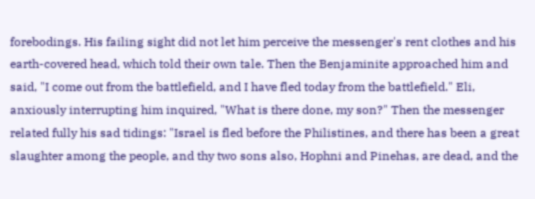forebodings. His failing sight did not let him perceive the messenger's rent clothes and his earth-covered head, which told their own tale. Then the Benjaminite approached him and said, "I come out from the battlefield, and I have fled today from the battlefield." Eli, anxiously interrupting him inquired, "What is there done, my son?" Then the messenger related fully his sad tidings: "Israel is fled before the Philistines, and there has been a great slaughter among the people, and thy two sons also, Hophni and Pinehas, are dead, and the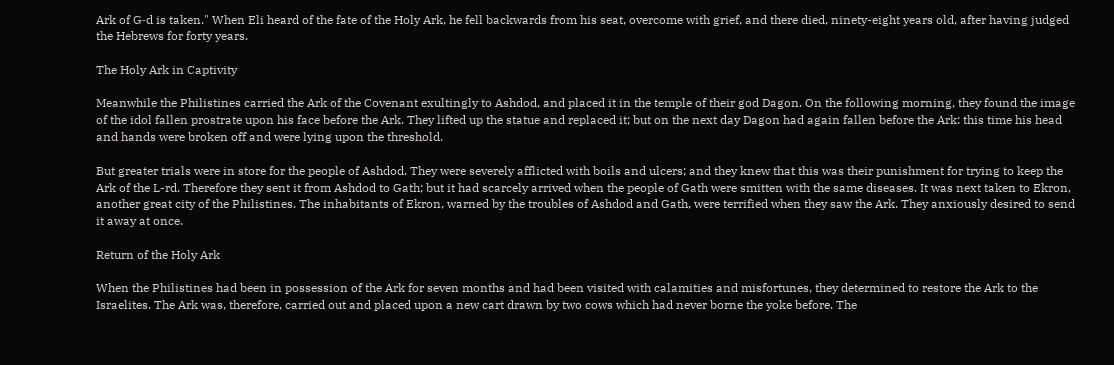Ark of G‑d is taken." When Eli heard of the fate of the Holy Ark, he fell backwards from his seat, overcome with grief, and there died, ninety-eight years old, after having judged the Hebrews for forty years.

The Holy Ark in Captivity

Meanwhile the Philistines carried the Ark of the Covenant exultingly to Ashdod, and placed it in the temple of their god Dagon. On the following morning, they found the image of the idol fallen prostrate upon his face before the Ark. They lifted up the statue and replaced it; but on the next day Dagon had again fallen before the Ark: this time his head and hands were broken off and were lying upon the threshold.

But greater trials were in store for the people of Ashdod. They were severely afflicted with boils and ulcers; and they knew that this was their punishment for trying to keep the Ark of the L-rd. Therefore they sent it from Ashdod to Gath; but it had scarcely arrived when the people of Gath were smitten with the same diseases. It was next taken to Ekron, another great city of the Philistines. The inhabitants of Ekron, warned by the troubles of Ashdod and Gath, were terrified when they saw the Ark. They anxiously desired to send it away at once.

Return of the Holy Ark

When the Philistines had been in possession of the Ark for seven months and had been visited with calamities and misfortunes, they determined to restore the Ark to the Israelites. The Ark was, therefore, carried out and placed upon a new cart drawn by two cows which had never borne the yoke before. The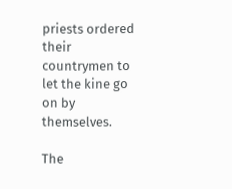priests ordered their countrymen to let the kine go on by themselves.

The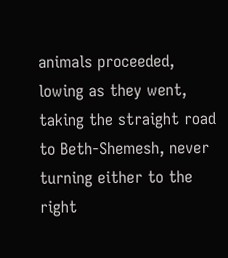animals proceeded, lowing as they went, taking the straight road to Beth-Shemesh, never turning either to the right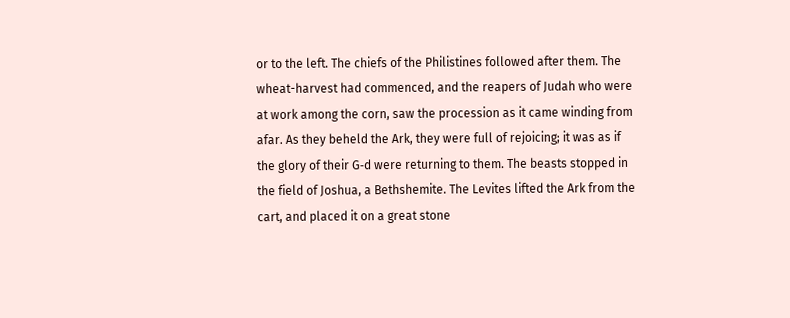or to the left. The chiefs of the Philistines followed after them. The wheat-harvest had commenced, and the reapers of Judah who were at work among the corn, saw the procession as it came winding from afar. As they beheld the Ark, they were full of rejoicing; it was as if the glory of their G‑d were returning to them. The beasts stopped in the field of Joshua, a Bethshemite. The Levites lifted the Ark from the cart, and placed it on a great stone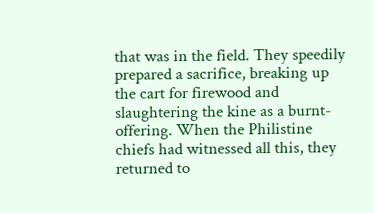that was in the field. They speedily prepared a sacrifice, breaking up the cart for firewood and slaughtering the kine as a burnt-offering. When the Philistine chiefs had witnessed all this, they returned to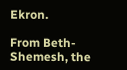Ekron.

From Beth-Shemesh, the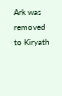Ark was removed to Kiryath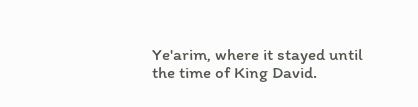Ye'arim, where it stayed until the time of King David.